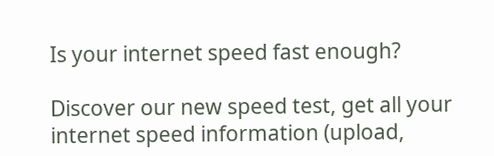Is your internet speed fast enough?

Discover our new speed test, get all your internet speed information (upload,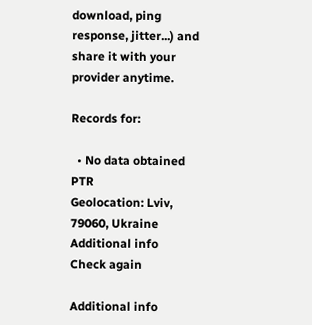download, ping response, jitter...) and share it with your provider anytime.

Records for:

  • No data obtained PTR
Geolocation: Lviv, 79060, Ukraine Additional info    Check again

Additional info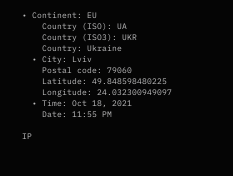• Continent: EU
    Country (ISO): UA
    Country (ISO3): UKR
    Country: Ukraine
  • City: Lviv
    Postal code: 79060
    Latitude: 49.848598480225
    Longitude: 24.032300949097
  • Time: Oct 18, 2021
    Date: 11:55 PM

IP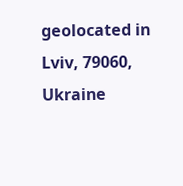geolocated in
Lviv, 79060, Ukraine